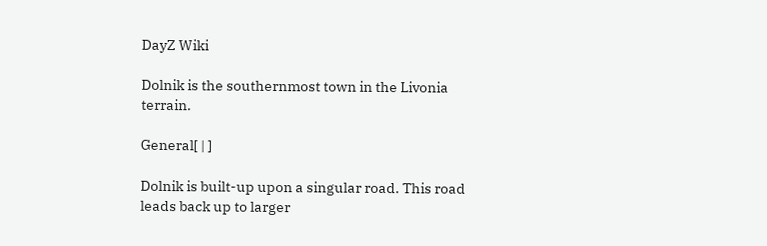DayZ Wiki

Dolnik is the southernmost town in the Livonia terrain.

General[ | ]

Dolnik is built-up upon a singular road. This road leads back up to larger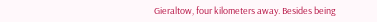Gieraltow, four kilometers away. Besides being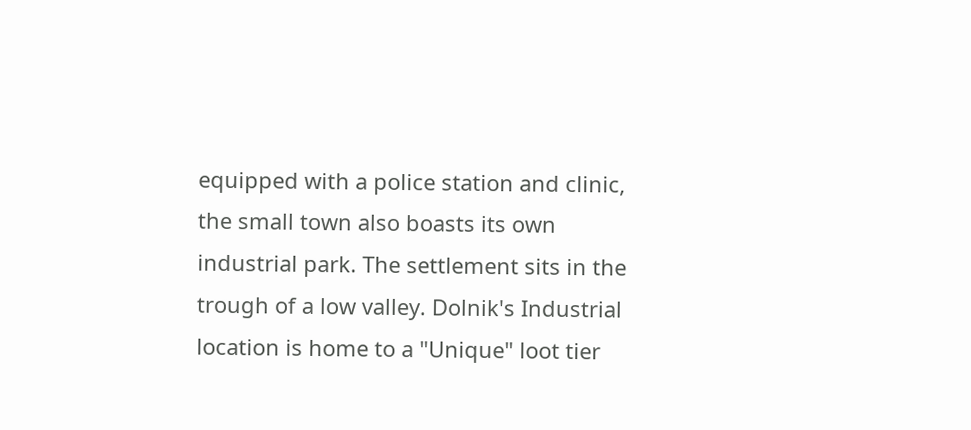equipped with a police station and clinic, the small town also boasts its own industrial park. The settlement sits in the trough of a low valley. Dolnik's Industrial location is home to a "Unique" loot tier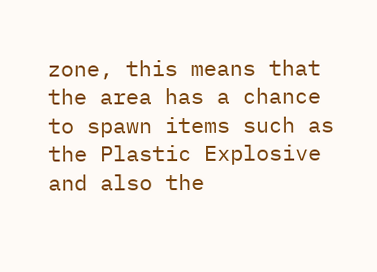zone, this means that the area has a chance to spawn items such as the Plastic Explosive and also the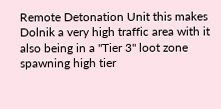Remote Detonation Unit this makes Dolnik a very high traffic area with it also being in a "Tier 3" loot zone spawning high tier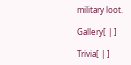military loot.

Gallery[ | ]

Trivia[ | ]